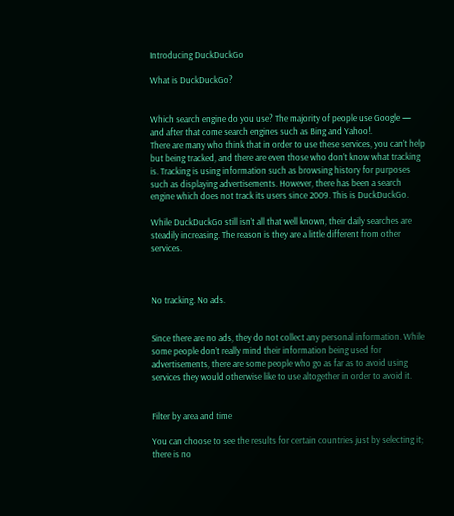Introducing DuckDuckGo

What is DuckDuckGo?


Which search engine do you use? The majority of people use Google — and after that come search engines such as Bing and Yahoo!.
There are many who think that in order to use these services, you can’t help but being tracked, and there are even those who don’t know what tracking is. Tracking is using information such as browsing history for purposes such as displaying advertisements. However, there has been a search engine which does not track its users since 2009. This is DuckDuckGo.

While DuckDuckGo still isn’t all that well known, their daily searches are steadily increasing. The reason is they are a little different from other services.



No tracking. No ads.


Since there are no ads, they do not collect any personal information. While some people don’t really mind their information being used for advertisements, there are some people who go as far as to avoid using services they would otherwise like to use altogether in order to avoid it.


Filter by area and time

You can choose to see the results for certain countries just by selecting it; there is no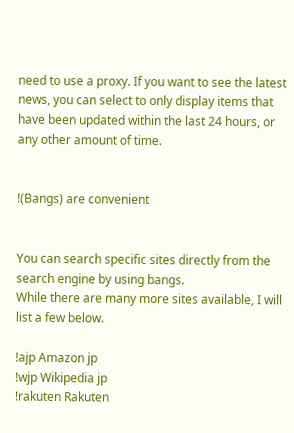need to use a proxy. If you want to see the latest news, you can select to only display items that have been updated within the last 24 hours, or any other amount of time.


!(Bangs) are convenient


You can search specific sites directly from the search engine by using bangs.
While there are many more sites available, I will list a few below.

!ajp Amazon jp
!wjp Wikipedia jp
!rakuten Rakuten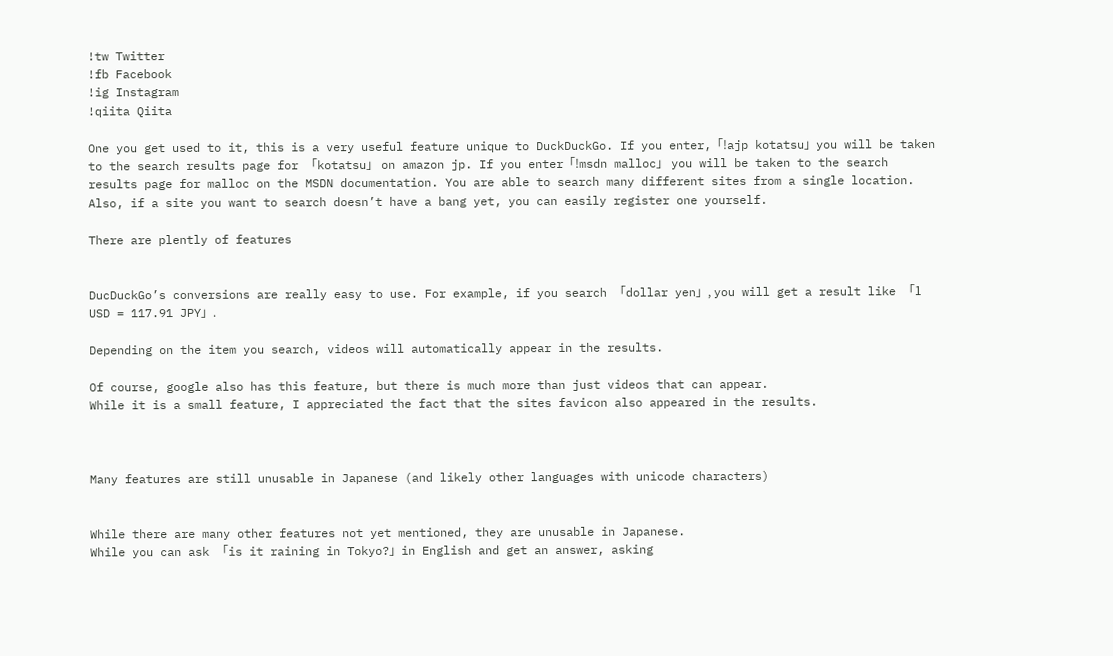!tw Twitter
!fb Facebook
!ig Instagram
!qiita Qiita

One you get used to it, this is a very useful feature unique to DuckDuckGo. If you enter,「!ajp kotatsu」you will be taken to the search results page for 「kotatsu」 on amazon jp. If you enter「!msdn malloc」 you will be taken to the search results page for malloc on the MSDN documentation. You are able to search many different sites from a single location. Also, if a site you want to search doesn’t have a bang yet, you can easily register one yourself.

There are plently of features


DucDuckGo’s conversions are really easy to use. For example, if you search 「dollar yen」, you will get a result like 「1 USD = 117.91 JPY」.

Depending on the item you search, videos will automatically appear in the results.

Of course, google also has this feature, but there is much more than just videos that can appear.
While it is a small feature, I appreciated the fact that the sites favicon also appeared in the results.



Many features are still unusable in Japanese (and likely other languages with unicode characters)


While there are many other features not yet mentioned, they are unusable in Japanese.
While you can ask 「is it raining in Tokyo?」in English and get an answer, asking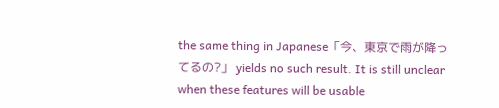the same thing in Japanese「今、東京で雨が降ってるの?」 yields no such result. It is still unclear when these features will be usable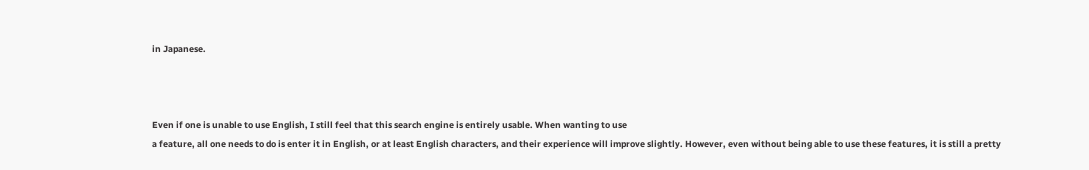in Japanese.



Even if one is unable to use English, I still feel that this search engine is entirely usable. When wanting to use
a feature, all one needs to do is enter it in English, or at least English characters, and their experience will improve slightly. However, even without being able to use these features, it is still a pretty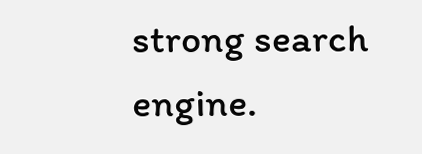strong search engine.